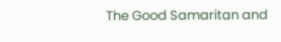The Good Samaritan and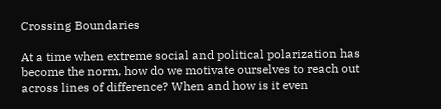Crossing Boundaries

At a time when extreme social and political polarization has become the norm, how do we motivate ourselves to reach out across lines of difference? When and how is it even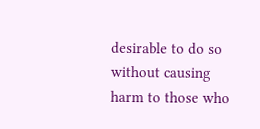desirable to do so without causing harm to those who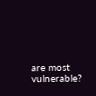are most vulnerable?